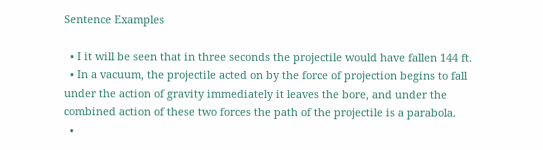Sentence Examples

  • I it will be seen that in three seconds the projectile would have fallen 144 ft.
  • In a vacuum, the projectile acted on by the force of projection begins to fall under the action of gravity immediately it leaves the bore, and under the combined action of these two forces the path of the projectile is a parabola.
  •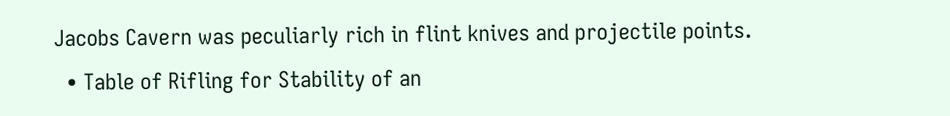Jacobs Cavern was peculiarly rich in flint knives and projectile points.
  • Table of Rifling for Stability of an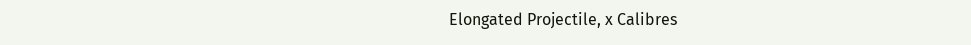Elongated Projectile, x Calibres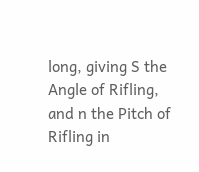long, giving S the Angle of Rifling, and n the Pitch of Rifling in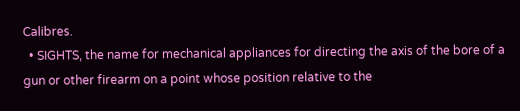Calibres.
  • SIGHTS, the name for mechanical appliances for directing the axis of the bore of a gun or other firearm on a point whose position relative to the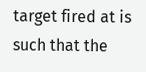target fired at is such that the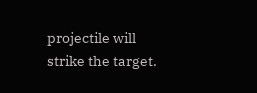projectile will strike the target.